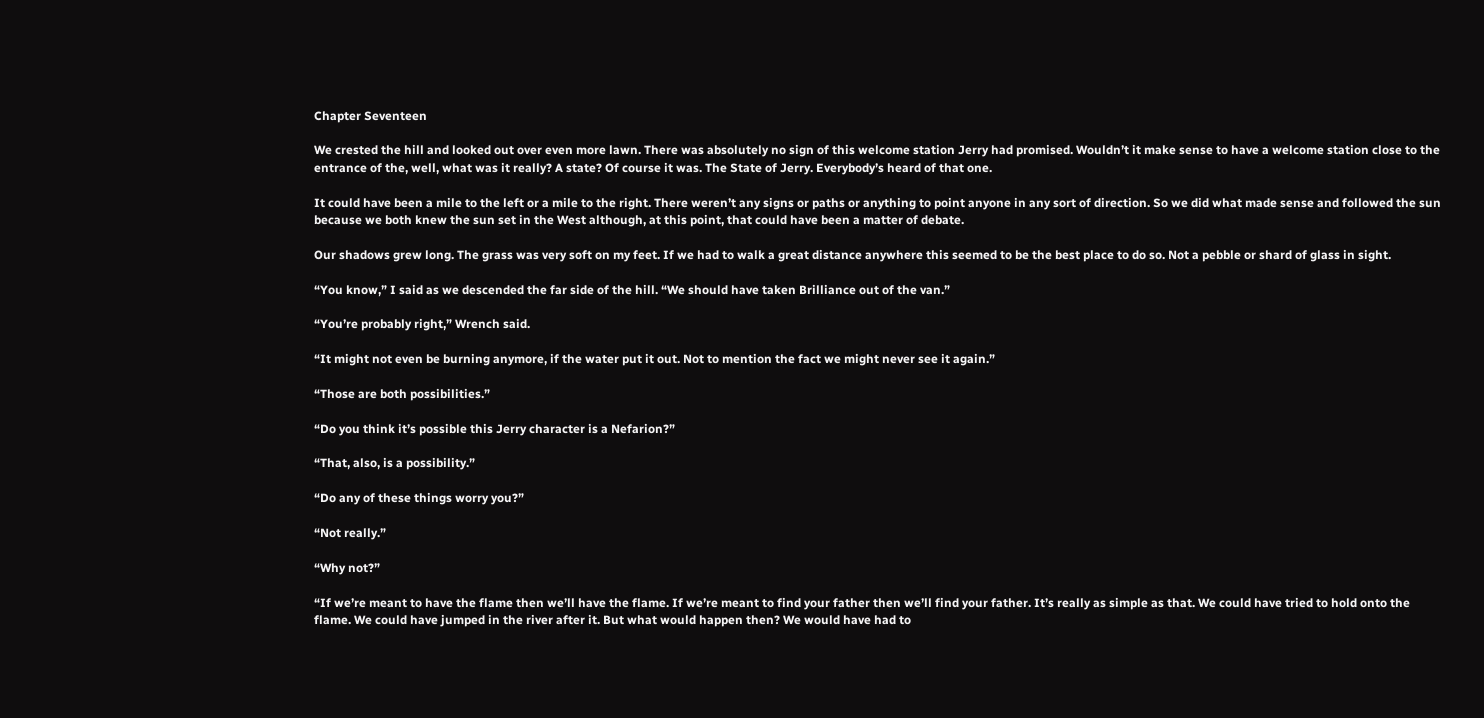Chapter Seventeen

We crested the hill and looked out over even more lawn. There was absolutely no sign of this welcome station Jerry had promised. Wouldn’t it make sense to have a welcome station close to the entrance of the, well, what was it really? A state? Of course it was. The State of Jerry. Everybody’s heard of that one.

It could have been a mile to the left or a mile to the right. There weren’t any signs or paths or anything to point anyone in any sort of direction. So we did what made sense and followed the sun because we both knew the sun set in the West although, at this point, that could have been a matter of debate.

Our shadows grew long. The grass was very soft on my feet. If we had to walk a great distance anywhere this seemed to be the best place to do so. Not a pebble or shard of glass in sight.

“You know,” I said as we descended the far side of the hill. “We should have taken Brilliance out of the van.”

“You’re probably right,” Wrench said.

“It might not even be burning anymore, if the water put it out. Not to mention the fact we might never see it again.”

“Those are both possibilities.”

“Do you think it’s possible this Jerry character is a Nefarion?”

“That, also, is a possibility.”

“Do any of these things worry you?”

“Not really.”

“Why not?”

“If we’re meant to have the flame then we’ll have the flame. If we’re meant to find your father then we’ll find your father. It’s really as simple as that. We could have tried to hold onto the flame. We could have jumped in the river after it. But what would happen then? We would have had to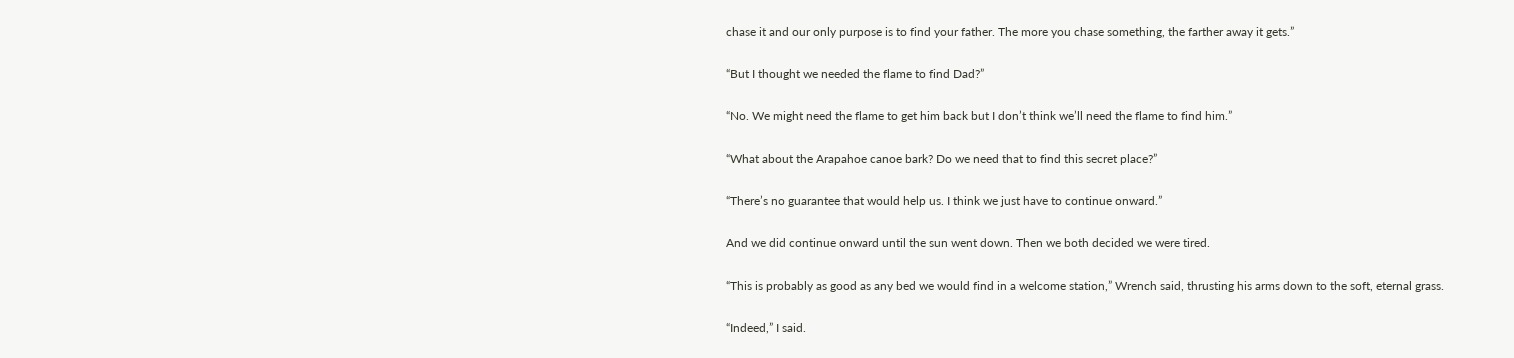chase it and our only purpose is to find your father. The more you chase something, the farther away it gets.”

“But I thought we needed the flame to find Dad?”

“No. We might need the flame to get him back but I don’t think we’ll need the flame to find him.”

“What about the Arapahoe canoe bark? Do we need that to find this secret place?”

“There’s no guarantee that would help us. I think we just have to continue onward.”

And we did continue onward until the sun went down. Then we both decided we were tired.

“This is probably as good as any bed we would find in a welcome station,” Wrench said, thrusting his arms down to the soft, eternal grass.

“Indeed,” I said.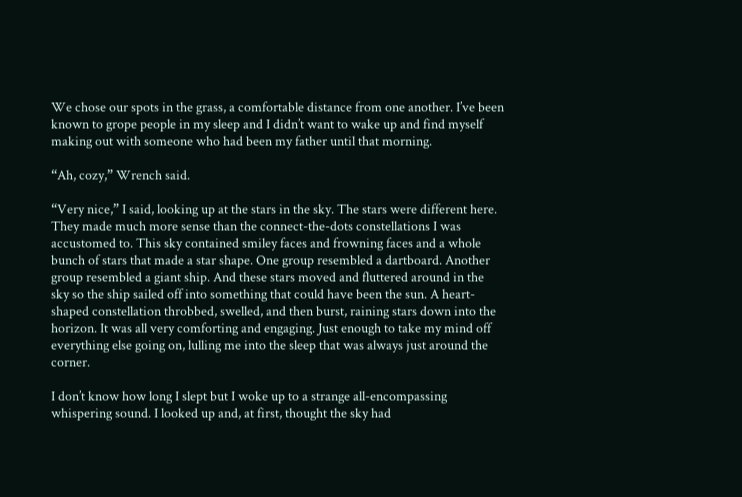We chose our spots in the grass, a comfortable distance from one another. I’ve been known to grope people in my sleep and I didn’t want to wake up and find myself making out with someone who had been my father until that morning.

“Ah, cozy,” Wrench said.

“Very nice,” I said, looking up at the stars in the sky. The stars were different here. They made much more sense than the connect-the-dots constellations I was accustomed to. This sky contained smiley faces and frowning faces and a whole bunch of stars that made a star shape. One group resembled a dartboard. Another group resembled a giant ship. And these stars moved and fluttered around in the sky so the ship sailed off into something that could have been the sun. A heart-shaped constellation throbbed, swelled, and then burst, raining stars down into the horizon. It was all very comforting and engaging. Just enough to take my mind off everything else going on, lulling me into the sleep that was always just around the corner.

I don’t know how long I slept but I woke up to a strange all-encompassing whispering sound. I looked up and, at first, thought the sky had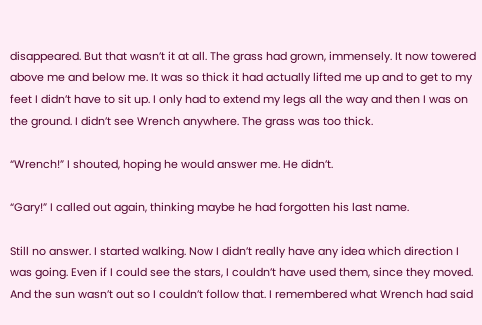disappeared. But that wasn’t it at all. The grass had grown, immensely. It now towered above me and below me. It was so thick it had actually lifted me up and to get to my feet I didn’t have to sit up. I only had to extend my legs all the way and then I was on the ground. I didn’t see Wrench anywhere. The grass was too thick.

“Wrench!” I shouted, hoping he would answer me. He didn’t.

“Gary!” I called out again, thinking maybe he had forgotten his last name.

Still no answer. I started walking. Now I didn’t really have any idea which direction I was going. Even if I could see the stars, I couldn’t have used them, since they moved. And the sun wasn’t out so I couldn’t follow that. I remembered what Wrench had said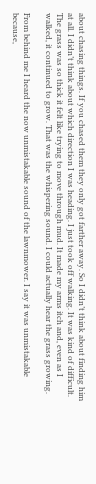about chasing things. If you chased them they only got farther away. So I didn’t think about finding him at all. I didn’t think about which direction I was heading. I just took off walking. It was kind of difficult. The grass was so thick it felt like trying to move through mud. It made my arms itch and, even as I walked, it continued to grow. That was the whispering sound. I could actually hear the grass growing.

From behind me I heard the now unmistakable sound of the lawnmower. I say it was unmistakable because,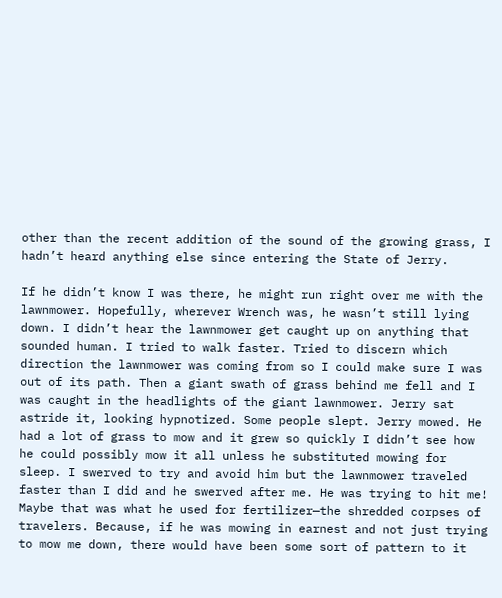other than the recent addition of the sound of the growing grass, I hadn’t heard anything else since entering the State of Jerry.

If he didn’t know I was there, he might run right over me with the lawnmower. Hopefully, wherever Wrench was, he wasn’t still lying down. I didn’t hear the lawnmower get caught up on anything that sounded human. I tried to walk faster. Tried to discern which direction the lawnmower was coming from so I could make sure I was out of its path. Then a giant swath of grass behind me fell and I was caught in the headlights of the giant lawnmower. Jerry sat astride it, looking hypnotized. Some people slept. Jerry mowed. He had a lot of grass to mow and it grew so quickly I didn’t see how he could possibly mow it all unless he substituted mowing for sleep. I swerved to try and avoid him but the lawnmower traveled faster than I did and he swerved after me. He was trying to hit me! Maybe that was what he used for fertilizer—the shredded corpses of travelers. Because, if he was mowing in earnest and not just trying to mow me down, there would have been some sort of pattern to it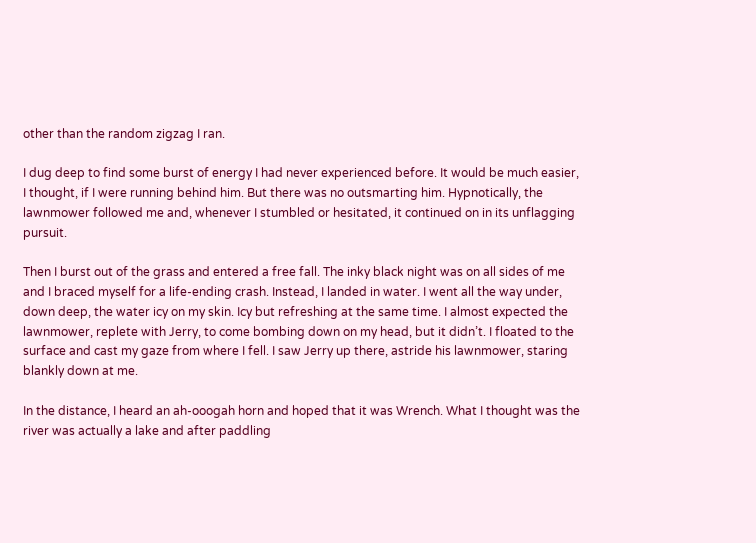other than the random zigzag I ran.

I dug deep to find some burst of energy I had never experienced before. It would be much easier, I thought, if I were running behind him. But there was no outsmarting him. Hypnotically, the lawnmower followed me and, whenever I stumbled or hesitated, it continued on in its unflagging pursuit.

Then I burst out of the grass and entered a free fall. The inky black night was on all sides of me and I braced myself for a life-ending crash. Instead, I landed in water. I went all the way under, down deep, the water icy on my skin. Icy but refreshing at the same time. I almost expected the lawnmower, replete with Jerry, to come bombing down on my head, but it didn’t. I floated to the surface and cast my gaze from where I fell. I saw Jerry up there, astride his lawnmower, staring blankly down at me.

In the distance, I heard an ah-ooogah horn and hoped that it was Wrench. What I thought was the river was actually a lake and after paddling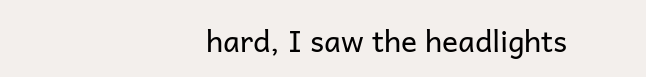hard, I saw the headlights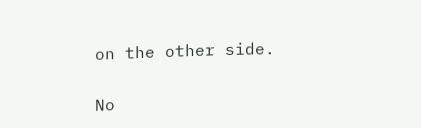on the other side.

No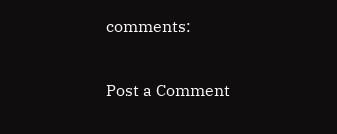comments:

Post a Comment